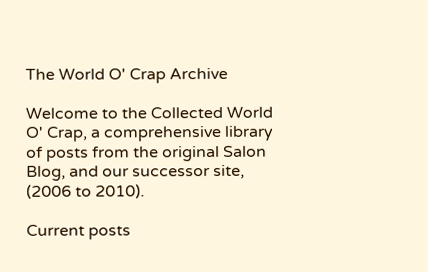The World O' Crap Archive

Welcome to the Collected World O' Crap, a comprehensive library of posts from the original Salon Blog, and our successor site, (2006 to 2010).

Current posts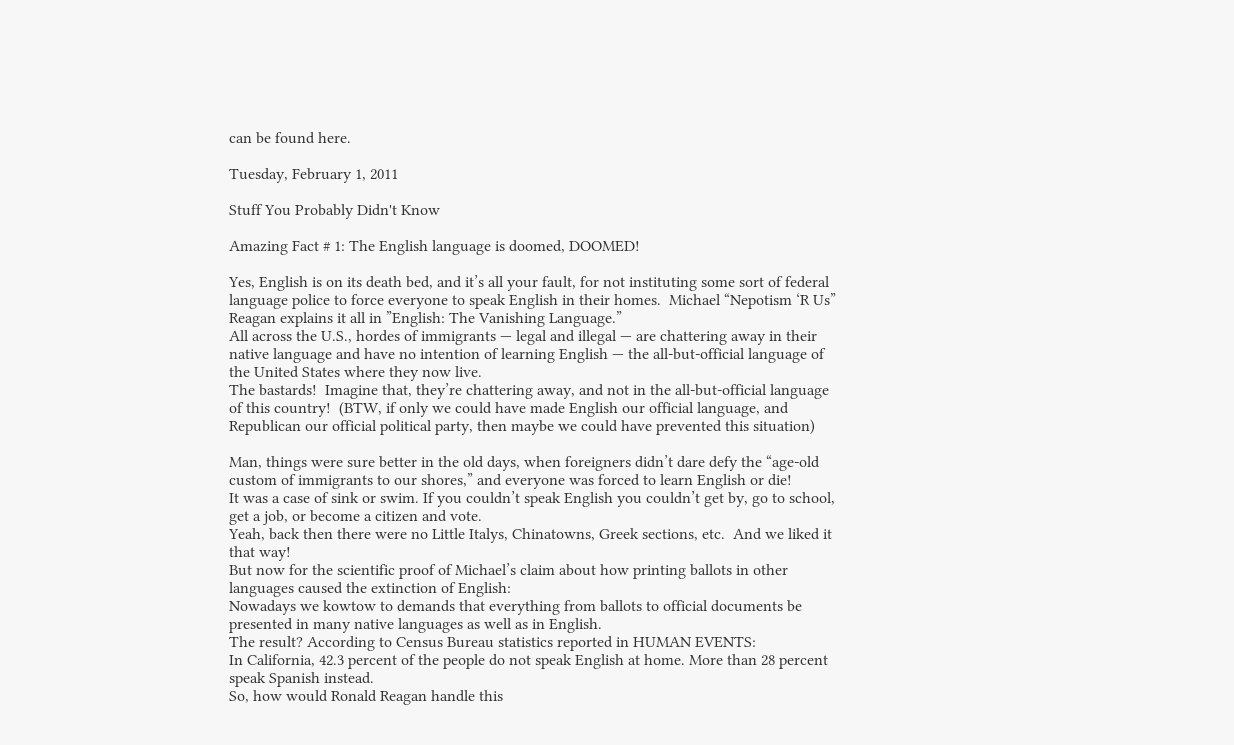can be found here.

Tuesday, February 1, 2011

Stuff You Probably Didn't Know

Amazing Fact # 1: The English language is doomed, DOOMED!

Yes, English is on its death bed, and it’s all your fault, for not instituting some sort of federal language police to force everyone to speak English in their homes.  Michael “Nepotism ‘R Us” Reagan explains it all in ”English: The Vanishing Language.”
All across the U.S., hordes of immigrants — legal and illegal — are chattering away in their native language and have no intention of learning English — the all-but-official language of the United States where they now live.
The bastards!  Imagine that, they’re chattering away, and not in the all-but-official language of this country!  (BTW, if only we could have made English our official language, and Republican our official political party, then maybe we could have prevented this situation)

Man, things were sure better in the old days, when foreigners didn’t dare defy the “age-old custom of immigrants to our shores,” and everyone was forced to learn English or die!
It was a case of sink or swim. If you couldn’t speak English you couldn’t get by, go to school, get a job, or become a citizen and vote.
Yeah, back then there were no Little Italys, Chinatowns, Greek sections, etc.  And we liked it that way!
But now for the scientific proof of Michael’s claim about how printing ballots in other languages caused the extinction of English:
Nowadays we kowtow to demands that everything from ballots to official documents be presented in many native languages as well as in English.
The result? According to Census Bureau statistics reported in HUMAN EVENTS:
In California, 42.3 percent of the people do not speak English at home. More than 28 percent speak Spanish instead.
So, how would Ronald Reagan handle this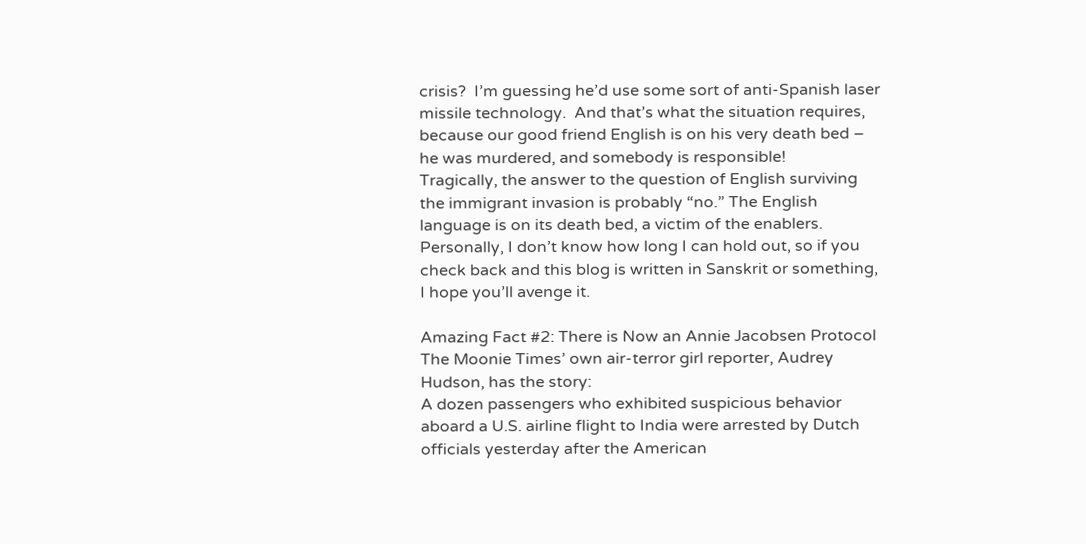crisis?  I’m guessing he’d use some sort of anti-Spanish laser missile technology.  And that’s what the situation requires, because our good friend English is on his very death bed –  he was murdered, and somebody is responsible!
Tragically, the answer to the question of English surviving the immigrant invasion is probably “no.” The English language is on its death bed, a victim of the enablers.
Personally, I don’t know how long I can hold out, so if you check back and this blog is written in Sanskrit or something, I hope you’ll avenge it.

Amazing Fact #2: There is Now an Annie Jacobsen Protocol
The Moonie Times’ own air-terror girl reporter, Audrey Hudson, has the story:
A dozen passengers who exhibited suspicious behavior aboard a U.S. airline flight to India were arrested by Dutch officials yesterday after the American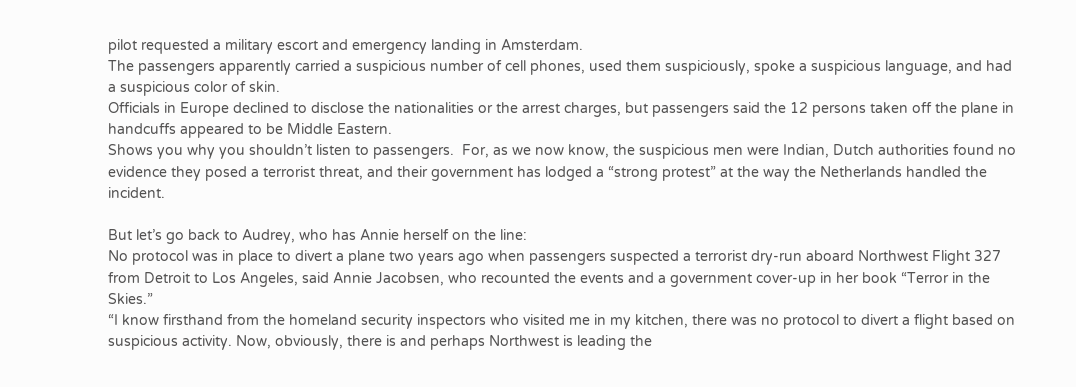pilot requested a military escort and emergency landing in Amsterdam.
The passengers apparently carried a suspicious number of cell phones, used them suspiciously, spoke a suspicious language, and had a suspicious color of skin.
Officials in Europe declined to disclose the nationalities or the arrest charges, but passengers said the 12 persons taken off the plane in handcuffs appeared to be Middle Eastern.
Shows you why you shouldn’t listen to passengers.  For, as we now know, the suspicious men were Indian, Dutch authorities found no evidence they posed a terrorist threat, and their government has lodged a “strong protest” at the way the Netherlands handled the incident.

But let’s go back to Audrey, who has Annie herself on the line:
No protocol was in place to divert a plane two years ago when passengers suspected a terrorist dry-run aboard Northwest Flight 327 from Detroit to Los Angeles, said Annie Jacobsen, who recounted the events and a government cover-up in her book “Terror in the Skies.”
“I know firsthand from the homeland security inspectors who visited me in my kitchen, there was no protocol to divert a flight based on suspicious activity. Now, obviously, there is and perhaps Northwest is leading the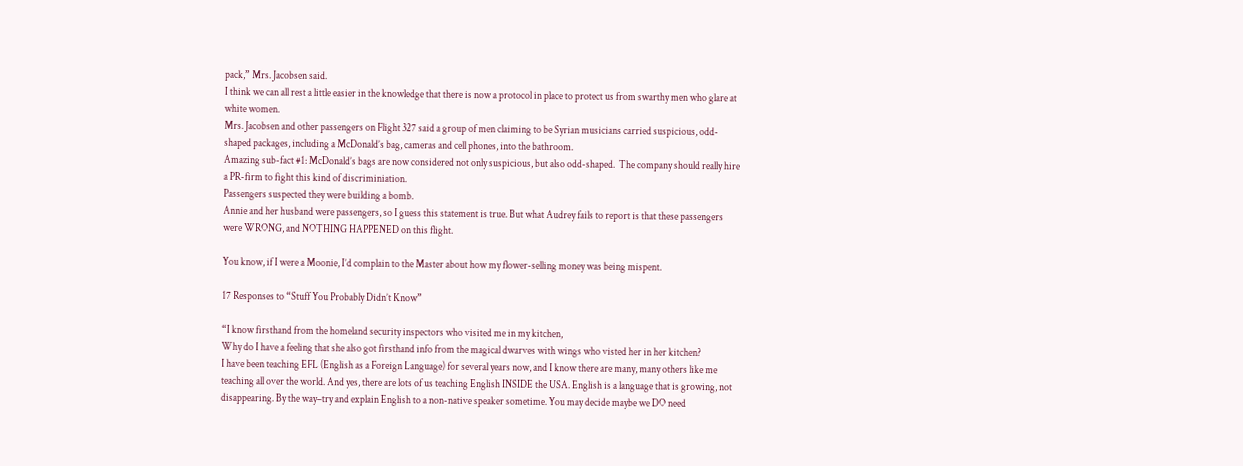pack,” Mrs. Jacobsen said.
I think we can all rest a little easier in the knowledge that there is now a protocol in place to protect us from swarthy men who glare at white women.
Mrs. Jacobsen and other passengers on Flight 327 said a group of men claiming to be Syrian musicians carried suspicious, odd-shaped packages, including a McDonald’s bag, cameras and cell phones, into the bathroom.
Amazing sub-fact #1: McDonald’s bags are now considered not only suspicious, but also odd-shaped.  The company should really hire a PR-firm to fight this kind of discriminiation.
Passengers suspected they were building a bomb.
Annie and her husband were passengers, so I guess this statement is true. But what Audrey fails to report is that these passengers were WRONG, and NOTHING HAPPENED on this flight.

You know, if I were a Moonie, I’d complain to the Master about how my flower-selling money was being mispent.

17 Responses to “Stuff You Probably Didn’t Know”

“I know firsthand from the homeland security inspectors who visited me in my kitchen,
Why do I have a feeling that she also got firsthand info from the magical dwarves with wings who visted her in her kitchen?
I have been teaching EFL (English as a Foreign Language) for several years now, and I know there are many, many others like me teaching all over the world. And yes, there are lots of us teaching English INSIDE the USA. English is a language that is growing, not disappearing. By the way–try and explain English to a non-native speaker sometime. You may decide maybe we DO need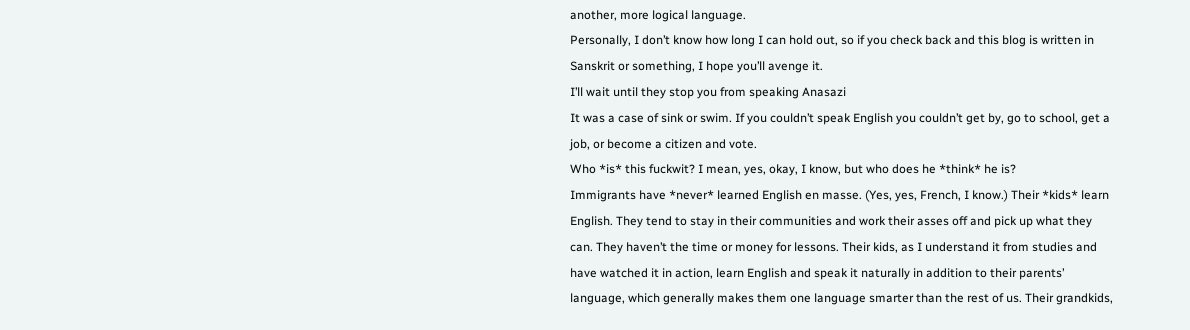another, more logical language.
Personally, I don’t know how long I can hold out, so if you check back and this blog is written in Sanskrit or something, I hope you’ll avenge it.
I’ll wait until they stop you from speaking Anasazi
It was a case of sink or swim. If you couldn’t speak English you couldn’t get by, go to school, get a job, or become a citizen and vote.
Who *is* this fuckwit? I mean, yes, okay, I know, but who does he *think* he is?
Immigrants have *never* learned English en masse. (Yes, yes, French, I know.) Their *kids* learn English. They tend to stay in their communities and work their asses off and pick up what they can. They haven’t the time or money for lessons. Their kids, as I understand it from studies and have watched it in action, learn English and speak it naturally in addition to their parents’ language, which generally makes them one language smarter than the rest of us. Their grandkids,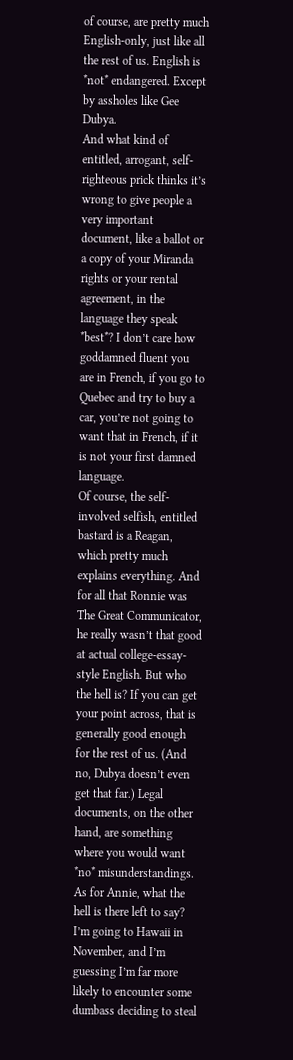of course, are pretty much English-only, just like all the rest of us. English is *not* endangered. Except by assholes like Gee Dubya.
And what kind of entitled, arrogant, self-righteous prick thinks it’s wrong to give people a very important document, like a ballot or a copy of your Miranda rights or your rental agreement, in the language they speak *best*? I don’t care how goddamned fluent you are in French, if you go to Quebec and try to buy a car, you’re not going to want that in French, if it is not your first damned language.
Of course, the self-involved selfish, entitled bastard is a Reagan, which pretty much explains everything. And for all that Ronnie was The Great Communicator, he really wasn’t that good at actual college-essay-style English. But who the hell is? If you can get your point across, that is generally good enough for the rest of us. (And no, Dubya doesn’t even get that far.) Legal documents, on the other hand, are something where you would want *no* misunderstandings.
As for Annie, what the hell is there left to say? I’m going to Hawaii in November, and I’m guessing I’m far more likely to encounter some dumbass deciding to steal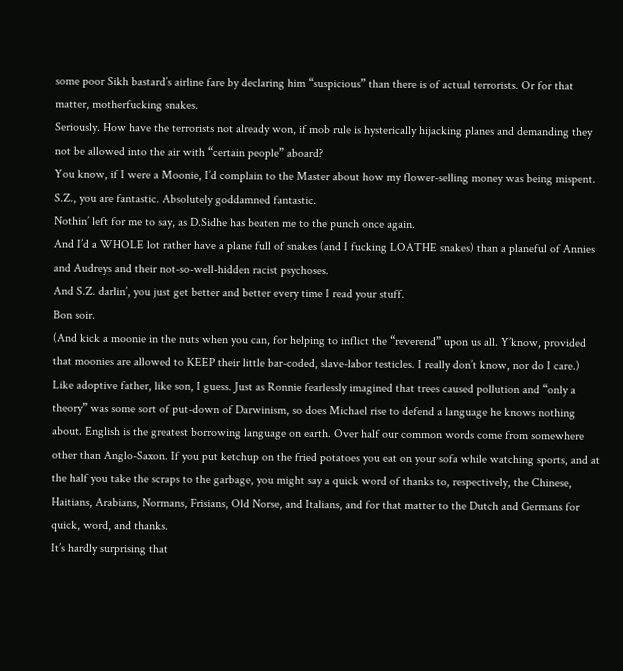some poor Sikh bastard’s airline fare by declaring him “suspicious” than there is of actual terrorists. Or for that matter, motherfucking snakes.
Seriously. How have the terrorists not already won, if mob rule is hysterically hijacking planes and demanding they not be allowed into the air with “certain people” aboard?
You know, if I were a Moonie, I’d complain to the Master about how my flower-selling money was being mispent.
S.Z., you are fantastic. Absolutely goddamned fantastic.
Nothin’ left for me to say, as D.Sidhe has beaten me to the punch once again.
And I’d a WHOLE lot rather have a plane full of snakes (and I fucking LOATHE snakes) than a planeful of Annies and Audreys and their not-so-well-hidden racist psychoses.
And S.Z. darlin’, you just get better and better every time I read your stuff.
Bon soir.
(And kick a moonie in the nuts when you can, for helping to inflict the “reverend” upon us all. Y’know, provided that moonies are allowed to KEEP their little bar-coded, slave-labor testicles. I really don’t know, nor do I care.)
Like adoptive father, like son, I guess. Just as Ronnie fearlessly imagined that trees caused pollution and “only a theory” was some sort of put-down of Darwinism, so does Michael rise to defend a language he knows nothing about. English is the greatest borrowing language on earth. Over half our common words come from somewhere other than Anglo-Saxon. If you put ketchup on the fried potatoes you eat on your sofa while watching sports, and at the half you take the scraps to the garbage, you might say a quick word of thanks to, respectively, the Chinese, Haitians, Arabians, Normans, Frisians, Old Norse, and Italians, and for that matter to the Dutch and Germans for quick, word, and thanks.
It’s hardly surprising that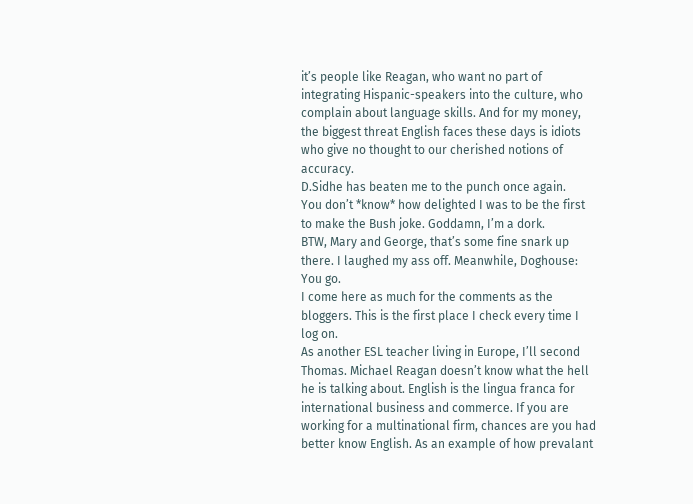it’s people like Reagan, who want no part of integrating Hispanic-speakers into the culture, who complain about language skills. And for my money, the biggest threat English faces these days is idiots who give no thought to our cherished notions of accuracy.
D.Sidhe has beaten me to the punch once again.
You don’t *know* how delighted I was to be the first to make the Bush joke. Goddamn, I’m a dork.
BTW, Mary and George, that’s some fine snark up there. I laughed my ass off. Meanwhile, Doghouse: You go.
I come here as much for the comments as the bloggers. This is the first place I check every time I log on.
As another ESL teacher living in Europe, I’ll second Thomas. Michael Reagan doesn’t know what the hell he is talking about. English is the lingua franca for international business and commerce. If you are working for a multinational firm, chances are you had better know English. As an example of how prevalant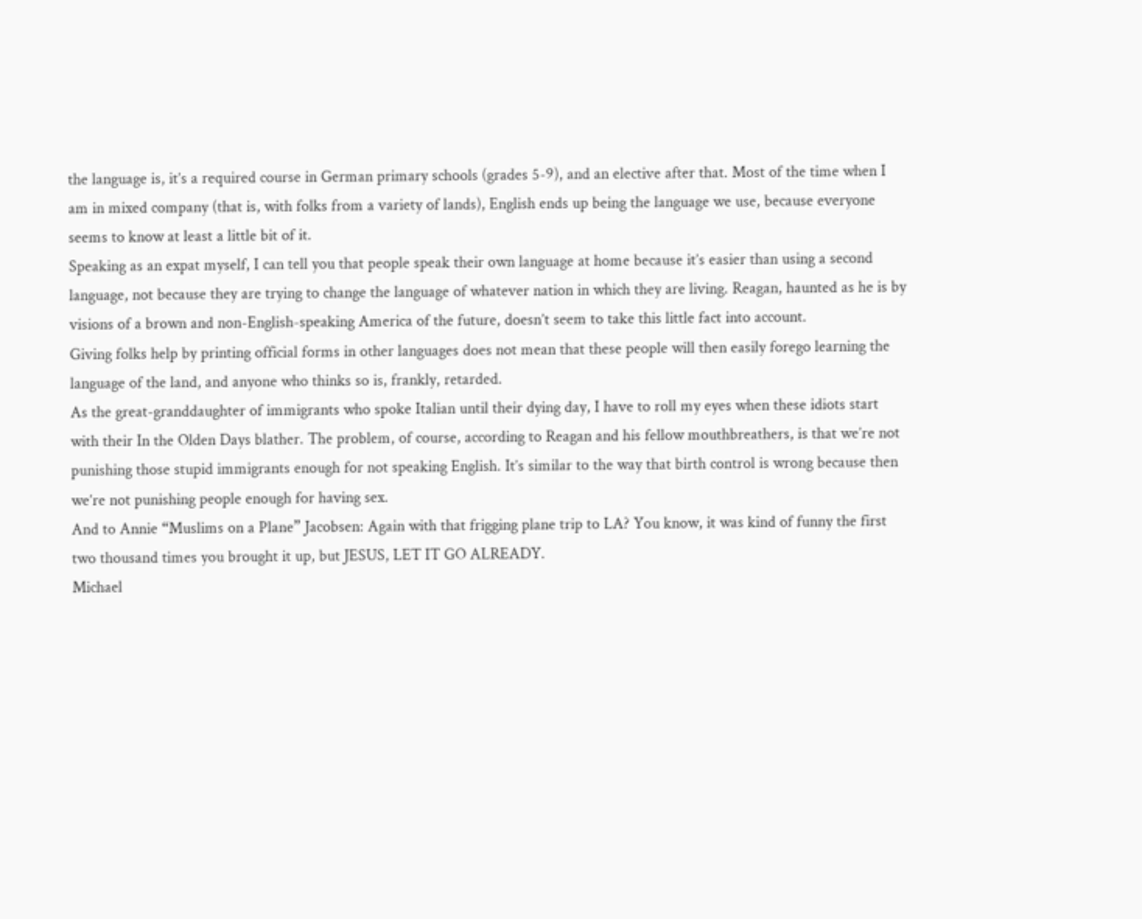the language is, it’s a required course in German primary schools (grades 5-9), and an elective after that. Most of the time when I am in mixed company (that is, with folks from a variety of lands), English ends up being the language we use, because everyone seems to know at least a little bit of it.
Speaking as an expat myself, I can tell you that people speak their own language at home because it’s easier than using a second language, not because they are trying to change the language of whatever nation in which they are living. Reagan, haunted as he is by visions of a brown and non-English-speaking America of the future, doesn’t seem to take this little fact into account.
Giving folks help by printing official forms in other languages does not mean that these people will then easily forego learning the language of the land, and anyone who thinks so is, frankly, retarded.
As the great-granddaughter of immigrants who spoke Italian until their dying day, I have to roll my eyes when these idiots start with their In the Olden Days blather. The problem, of course, according to Reagan and his fellow mouthbreathers, is that we’re not punishing those stupid immigrants enough for not speaking English. It’s similar to the way that birth control is wrong because then we’re not punishing people enough for having sex.
And to Annie “Muslims on a Plane” Jacobsen: Again with that frigging plane trip to LA? You know, it was kind of funny the first two thousand times you brought it up, but JESUS, LET IT GO ALREADY.
Michael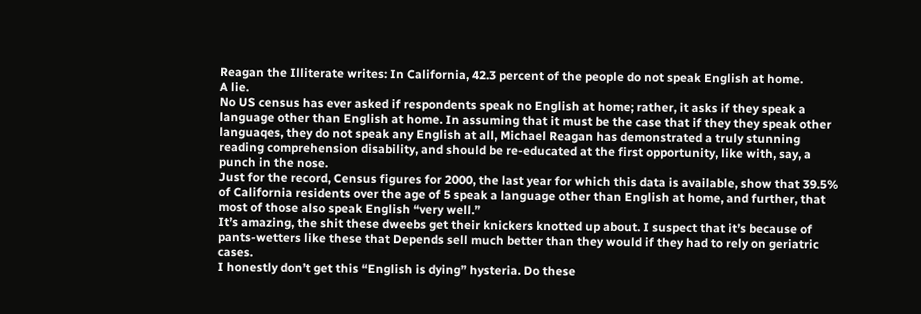Reagan the Illiterate writes: In California, 42.3 percent of the people do not speak English at home.
A lie.
No US census has ever asked if respondents speak no English at home; rather, it asks if they speak a language other than English at home. In assuming that it must be the case that if they they speak other languaqes, they do not speak any English at all, Michael Reagan has demonstrated a truly stunning reading comprehension disability, and should be re-educated at the first opportunity, like with, say, a punch in the nose.
Just for the record, Census figures for 2000, the last year for which this data is available, show that 39.5% of California residents over the age of 5 speak a language other than English at home, and further, that most of those also speak English “very well.”
It’s amazing, the shit these dweebs get their knickers knotted up about. I suspect that it’s because of pants-wetters like these that Depends sell much better than they would if they had to rely on geriatric cases.
I honestly don’t get this “English is dying” hysteria. Do these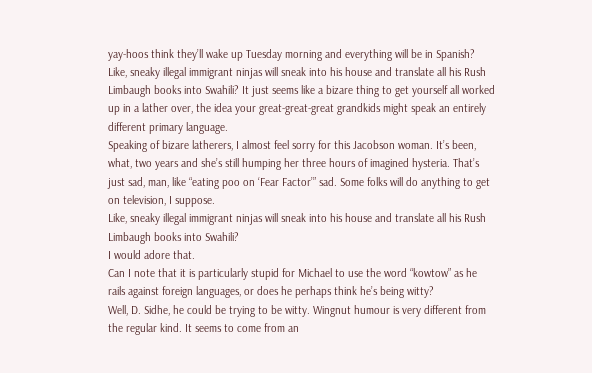yay-hoos think they’ll wake up Tuesday morning and everything will be in Spanish? Like, sneaky illegal immigrant ninjas will sneak into his house and translate all his Rush Limbaugh books into Swahili? It just seems like a bizare thing to get yourself all worked up in a lather over, the idea your great-great-great grandkids might speak an entirely different primary language.
Speaking of bizare latherers, I almost feel sorry for this Jacobson woman. It’s been, what, two years and she’s still humping her three hours of imagined hysteria. That’s just sad, man, like “eating poo on ‘Fear Factor’” sad. Some folks will do anything to get on television, I suppose.
Like, sneaky illegal immigrant ninjas will sneak into his house and translate all his Rush Limbaugh books into Swahili?
I would adore that.
Can I note that it is particularly stupid for Michael to use the word “kowtow” as he rails against foreign languages, or does he perhaps think he’s being witty?
Well, D. Sidhe, he could be trying to be witty. Wingnut humour is very different from the regular kind. It seems to come from an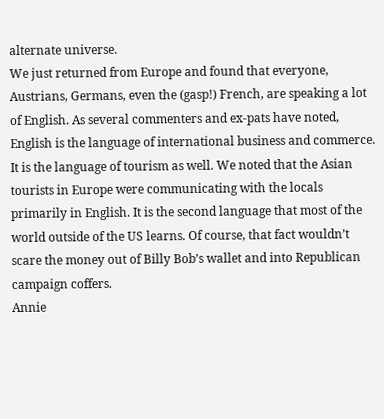alternate universe.
We just returned from Europe and found that everyone, Austrians, Germans, even the (gasp!) French, are speaking a lot of English. As several commenters and ex-pats have noted, English is the language of international business and commerce. It is the language of tourism as well. We noted that the Asian tourists in Europe were communicating with the locals primarily in English. It is the second language that most of the world outside of the US learns. Of course, that fact wouldn’t scare the money out of Billy Bob’s wallet and into Republican campaign coffers.
Annie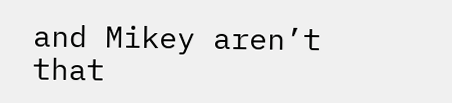and Mikey aren’t that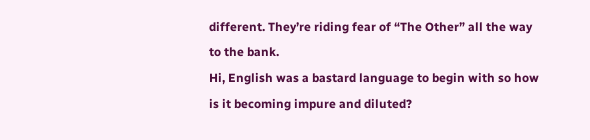different. They’re riding fear of “The Other” all the way to the bank.
Hi, English was a bastard language to begin with so how is it becoming impure and diluted?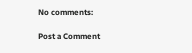No comments:

Post a Comment